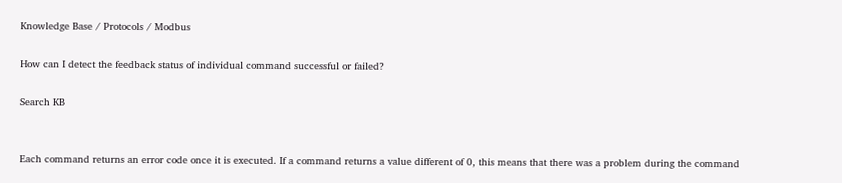Knowledge Base / Protocols / Modbus

How can I detect the feedback status of individual command successful or failed?

Search KB


Each command returns an error code once it is executed. If a command returns a value different of 0, this means that there was a problem during the command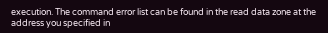execution. The command error list can be found in the read data zone at the address you specified in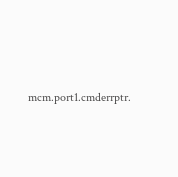mcm.port1.cmderrptr.